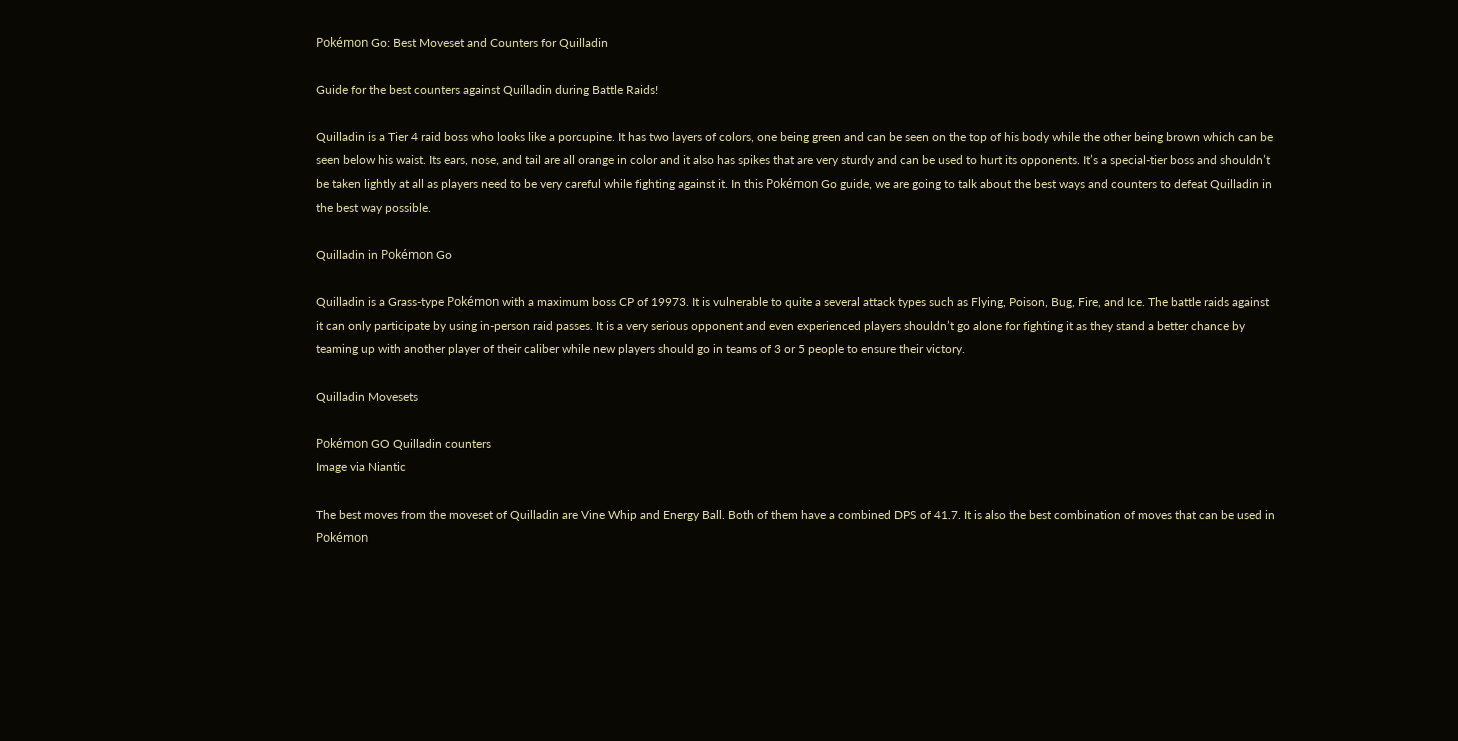Pokémon Go: Best Moveset and Counters for Quilladin

Guide for the best counters against Quilladin during Battle Raids!

Quilladin is a Tier 4 raid boss who looks like a porcupine. It has two layers of colors, one being green and can be seen on the top of his body while the other being brown which can be seen below his waist. Its ears, nose, and tail are all orange in color and it also has spikes that are very sturdy and can be used to hurt its opponents. It’s a special-tier boss and shouldn’t be taken lightly at all as players need to be very careful while fighting against it. In this Pokémon Go guide, we are going to talk about the best ways and counters to defeat Quilladin in the best way possible.

Quilladin in Pokémon Go

Quilladin is a Grass-type Pokémon with a maximum boss CP of 19973. It is vulnerable to quite a several attack types such as Flying, Poison, Bug, Fire, and Ice. The battle raids against it can only participate by using in-person raid passes. It is a very serious opponent and even experienced players shouldn’t go alone for fighting it as they stand a better chance by teaming up with another player of their caliber while new players should go in teams of 3 or 5 people to ensure their victory.

Quilladin Movesets

Pokémon GO Quilladin counters
Image via Niantic

The best moves from the moveset of Quilladin are Vine Whip and Energy Ball. Both of them have a combined DPS of 41.7. It is also the best combination of moves that can be used in Pokémon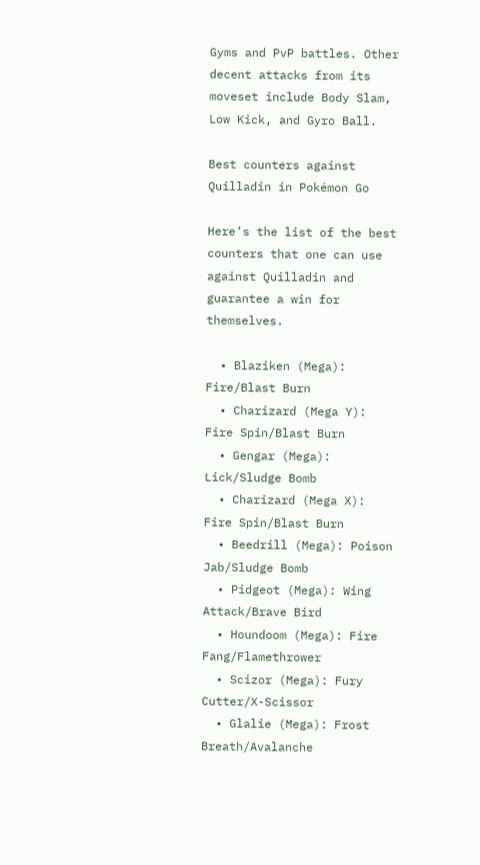Gyms and PvP battles. Other decent attacks from its moveset include Body Slam, Low Kick, and Gyro Ball.

Best counters against Quilladin in Pokémon Go

Here’s the list of the best counters that one can use against Quilladin and guarantee a win for themselves.

  • Blaziken (Mega): Fire/Blast Burn
  • Charizard (Mega Y): Fire Spin/Blast Burn
  • Gengar (Mega): Lick/Sludge Bomb
  • Charizard (Mega X): Fire Spin/Blast Burn
  • Beedrill (Mega): Poison Jab/Sludge Bomb
  • Pidgeot (Mega): Wing Attack/Brave Bird
  • Houndoom (Mega): Fire Fang/Flamethrower
  • Scizor (Mega): Fury Cutter/X-Scissor
  • Glalie (Mega): Frost Breath/Avalanche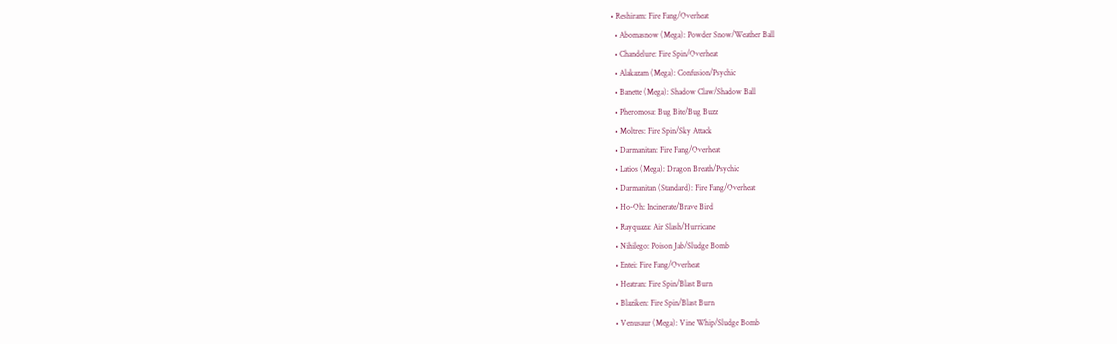• Reshiram: Fire Fang/Overheat
  • Abomasnow (Mega): Powder Snow/Weather Ball
  • Chandelure: Fire Spin/Overheat
  • Alakazam (Mega): Confusion/Psychic
  • Banette (Mega): Shadow Claw/Shadow Ball
  • Pheromosa: Bug Bite/Bug Buzz
  • Moltres: Fire Spin/Sky Attack
  • Darmanitan: Fire Fang/Overheat
  • Latios (Mega): Dragon Breath/Psychic
  • Darmanitan (Standard): Fire Fang/Overheat
  • Ho-Oh: Incinerate/Brave Bird
  • Rayquaza: Air Slash/Hurricane
  • Nihilego: Poison Jab/Sludge Bomb
  • Entei: Fire Fang/Overheat
  • Heatran: Fire Spin/Blast Burn
  • Blaziken: Fire Spin/Blast Burn
  • Venusaur (Mega): Vine Whip/Sludge Bomb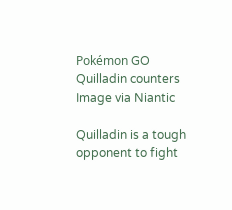Pokémon GO Quilladin counters
Image via Niantic

Quilladin is a tough opponent to fight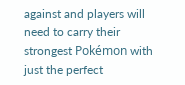against and players will need to carry their strongest Pokémon with just the perfect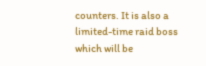counters. It is also a limited-time raid boss which will be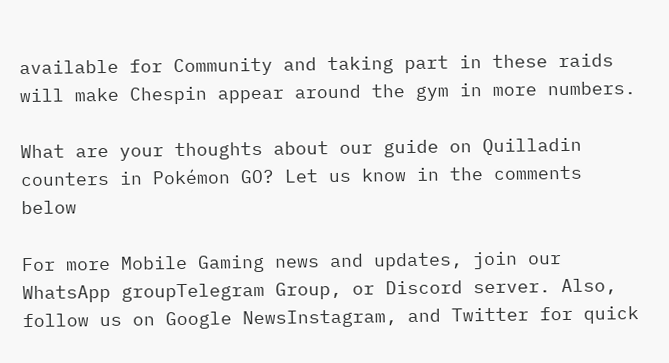available for Community and taking part in these raids will make Chespin appear around the gym in more numbers.

What are your thoughts about our guide on Quilladin counters in Pokémon GO? Let us know in the comments below

For more Mobile Gaming news and updates, join our WhatsApp groupTelegram Group, or Discord server. Also, follow us on Google NewsInstagram, and Twitter for quick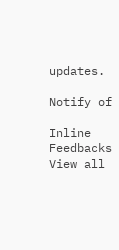updates.

Notify of

Inline Feedbacks
View all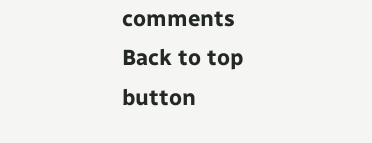comments
Back to top button